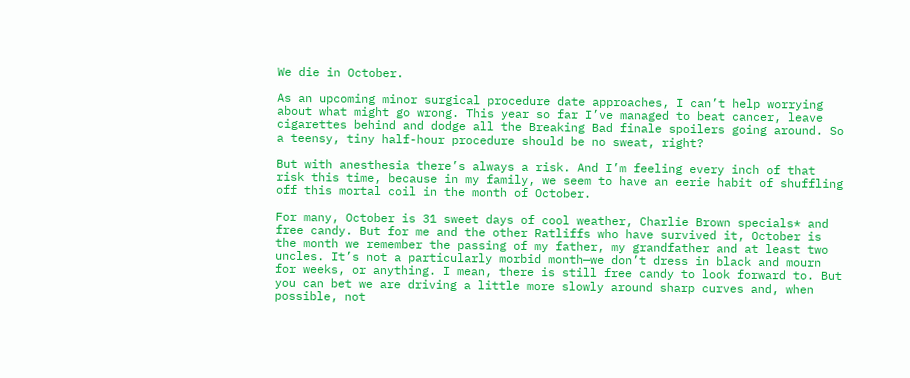We die in October.

As an upcoming minor surgical procedure date approaches, I can’t help worrying about what might go wrong. This year so far I’ve managed to beat cancer, leave cigarettes behind and dodge all the Breaking Bad finale spoilers going around. So a teensy, tiny half-hour procedure should be no sweat, right?

But with anesthesia there’s always a risk. And I’m feeling every inch of that risk this time, because in my family, we seem to have an eerie habit of shuffling off this mortal coil in the month of October.

For many, October is 31 sweet days of cool weather, Charlie Brown specials* and free candy. But for me and the other Ratliffs who have survived it, October is the month we remember the passing of my father, my grandfather and at least two uncles. It’s not a particularly morbid month—we don’t dress in black and mourn for weeks, or anything. I mean, there is still free candy to look forward to. But you can bet we are driving a little more slowly around sharp curves and, when possible, not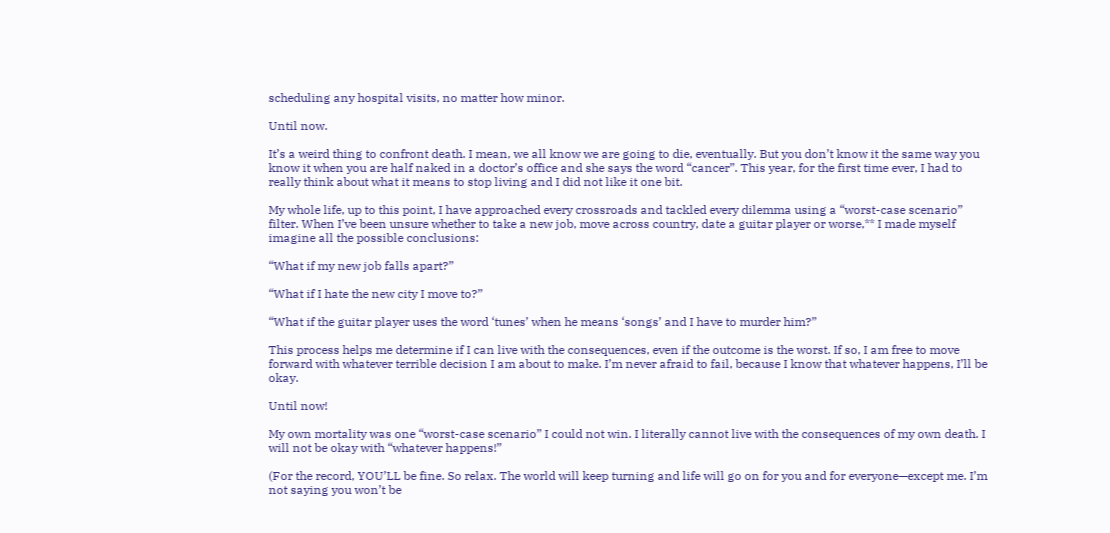scheduling any hospital visits, no matter how minor.

Until now.

It’s a weird thing to confront death. I mean, we all know we are going to die, eventually. But you don’t know it the same way you know it when you are half naked in a doctor’s office and she says the word “cancer”. This year, for the first time ever, I had to really think about what it means to stop living and I did not like it one bit.

My whole life, up to this point, I have approached every crossroads and tackled every dilemma using a “worst-case scenario” filter. When I’ve been unsure whether to take a new job, move across country, date a guitar player or worse,** I made myself imagine all the possible conclusions:

“What if my new job falls apart?”

“What if I hate the new city I move to?”

“What if the guitar player uses the word ‘tunes’ when he means ‘songs’ and I have to murder him?”

This process helps me determine if I can live with the consequences, even if the outcome is the worst. If so, I am free to move forward with whatever terrible decision I am about to make. I’m never afraid to fail, because I know that whatever happens, I’ll be okay.

Until now!

My own mortality was one “worst-case scenario” I could not win. I literally cannot live with the consequences of my own death. I will not be okay with “whatever happens!”

(For the record, YOU’LL be fine. So relax. The world will keep turning and life will go on for you and for everyone—except me. I’m not saying you won’t be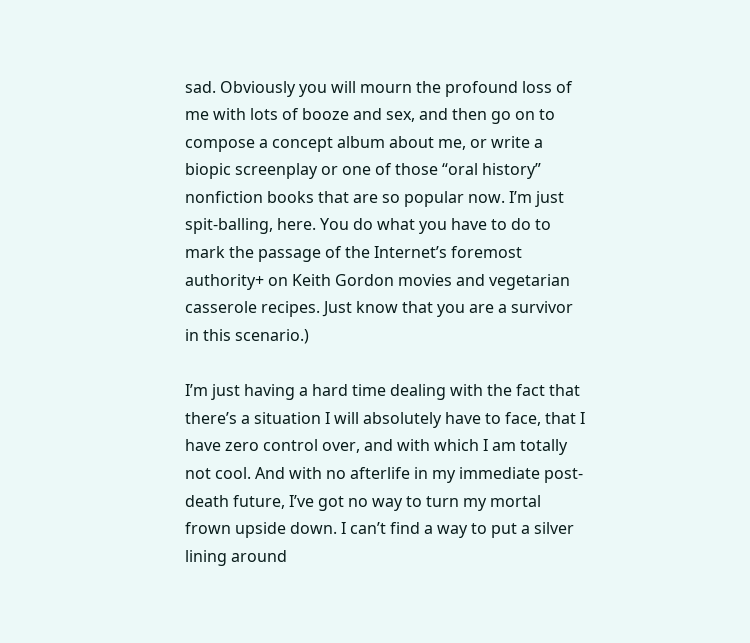sad. Obviously you will mourn the profound loss of me with lots of booze and sex, and then go on to compose a concept album about me, or write a biopic screenplay or one of those “oral history” nonfiction books that are so popular now. I’m just spit-balling, here. You do what you have to do to mark the passage of the Internet’s foremost authority+ on Keith Gordon movies and vegetarian casserole recipes. Just know that you are a survivor in this scenario.)

I’m just having a hard time dealing with the fact that there’s a situation I will absolutely have to face, that I have zero control over, and with which I am totally not cool. And with no afterlife in my immediate post-death future, I’ve got no way to turn my mortal frown upside down. I can’t find a way to put a silver lining around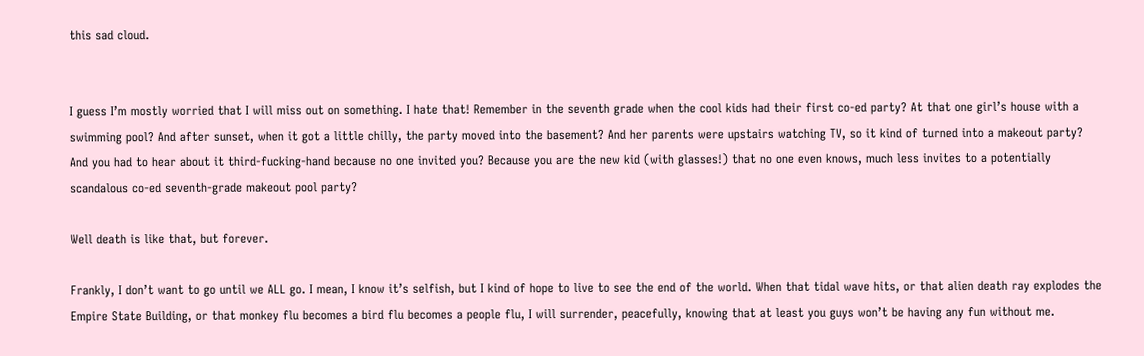this sad cloud.


I guess I’m mostly worried that I will miss out on something. I hate that! Remember in the seventh grade when the cool kids had their first co-ed party? At that one girl’s house with a swimming pool? And after sunset, when it got a little chilly, the party moved into the basement? And her parents were upstairs watching TV, so it kind of turned into a makeout party? And you had to hear about it third-fucking-hand because no one invited you? Because you are the new kid (with glasses!) that no one even knows, much less invites to a potentially scandalous co-ed seventh-grade makeout pool party?

Well death is like that, but forever.

Frankly, I don’t want to go until we ALL go. I mean, I know it’s selfish, but I kind of hope to live to see the end of the world. When that tidal wave hits, or that alien death ray explodes the Empire State Building, or that monkey flu becomes a bird flu becomes a people flu, I will surrender, peacefully, knowing that at least you guys won’t be having any fun without me.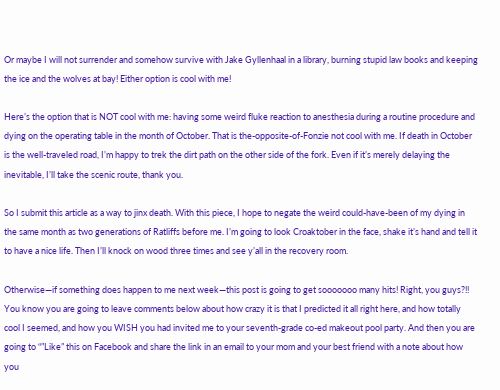Or maybe I will not surrender and somehow survive with Jake Gyllenhaal in a library, burning stupid law books and keeping the ice and the wolves at bay! Either option is cool with me!

Here’s the option that is NOT cool with me: having some weird fluke reaction to anesthesia during a routine procedure and dying on the operating table in the month of October. That is the-opposite-of-Fonzie not cool with me. If death in October is the well-traveled road, I’m happy to trek the dirt path on the other side of the fork. Even if it’s merely delaying the inevitable, I’ll take the scenic route, thank you.

So I submit this article as a way to jinx death. With this piece, I hope to negate the weird could-have-been of my dying in the same month as two generations of Ratliffs before me. I’m going to look Croaktober in the face, shake it’s hand and tell it to have a nice life. Then I’ll knock on wood three times and see y’all in the recovery room.

Otherwise—if something does happen to me next week—this post is going to get sooooooo many hits! Right, you guys?!! You know you are going to leave comments below about how crazy it is that I predicted it all right here, and how totally cool I seemed, and how you WISH you had invited me to your seventh-grade co-ed makeout pool party. And then you are going to “”Like” this on Facebook and share the link in an email to your mom and your best friend with a note about how you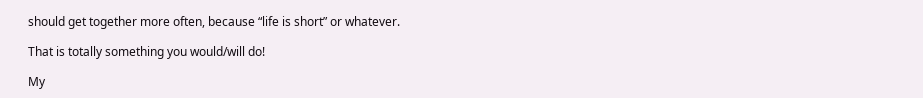should get together more often, because “life is short” or whatever.

That is totally something you would/will do!

My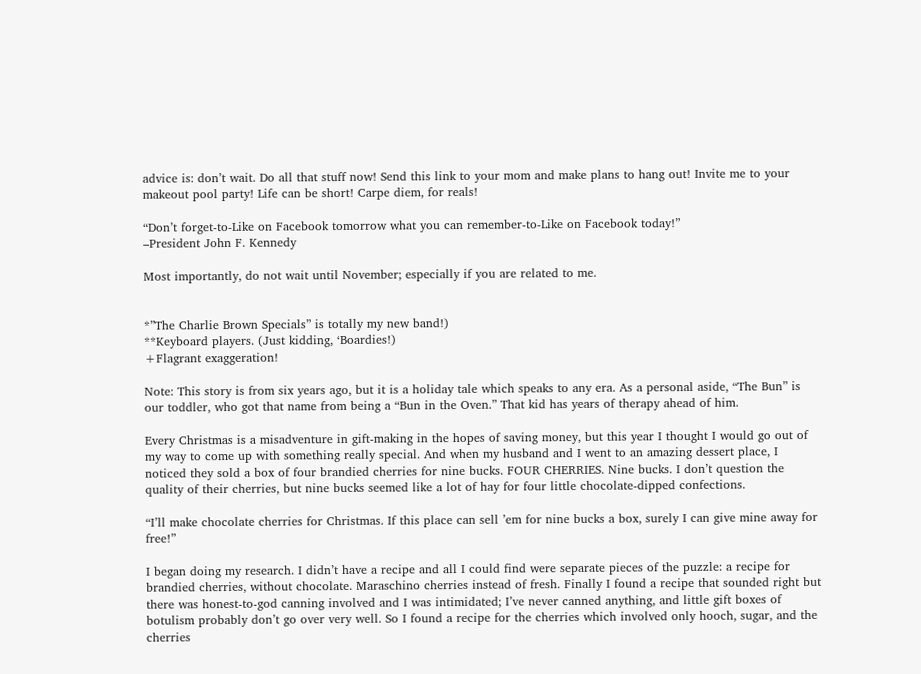advice is: don’t wait. Do all that stuff now! Send this link to your mom and make plans to hang out! Invite me to your makeout pool party! Life can be short! Carpe diem, for reals!

“Don’t forget-to-Like on Facebook tomorrow what you can remember-to-Like on Facebook today!”
–President John F. Kennedy

Most importantly, do not wait until November; especially if you are related to me.


*”The Charlie Brown Specials” is totally my new band!)
**Keyboard players. (Just kidding, ‘Boardies!)
+Flagrant exaggeration!

Note: This story is from six years ago, but it is a holiday tale which speaks to any era. As a personal aside, “The Bun” is our toddler, who got that name from being a “Bun in the Oven.” That kid has years of therapy ahead of him.

Every Christmas is a misadventure in gift-making in the hopes of saving money, but this year I thought I would go out of my way to come up with something really special. And when my husband and I went to an amazing dessert place, I noticed they sold a box of four brandied cherries for nine bucks. FOUR CHERRIES. Nine bucks. I don’t question the quality of their cherries, but nine bucks seemed like a lot of hay for four little chocolate-dipped confections.

“I’ll make chocolate cherries for Christmas. If this place can sell ’em for nine bucks a box, surely I can give mine away for free!”

I began doing my research. I didn’t have a recipe and all I could find were separate pieces of the puzzle: a recipe for brandied cherries, without chocolate. Maraschino cherries instead of fresh. Finally I found a recipe that sounded right but there was honest-to-god canning involved and I was intimidated; I’ve never canned anything, and little gift boxes of botulism probably don’t go over very well. So I found a recipe for the cherries which involved only hooch, sugar, and the cherries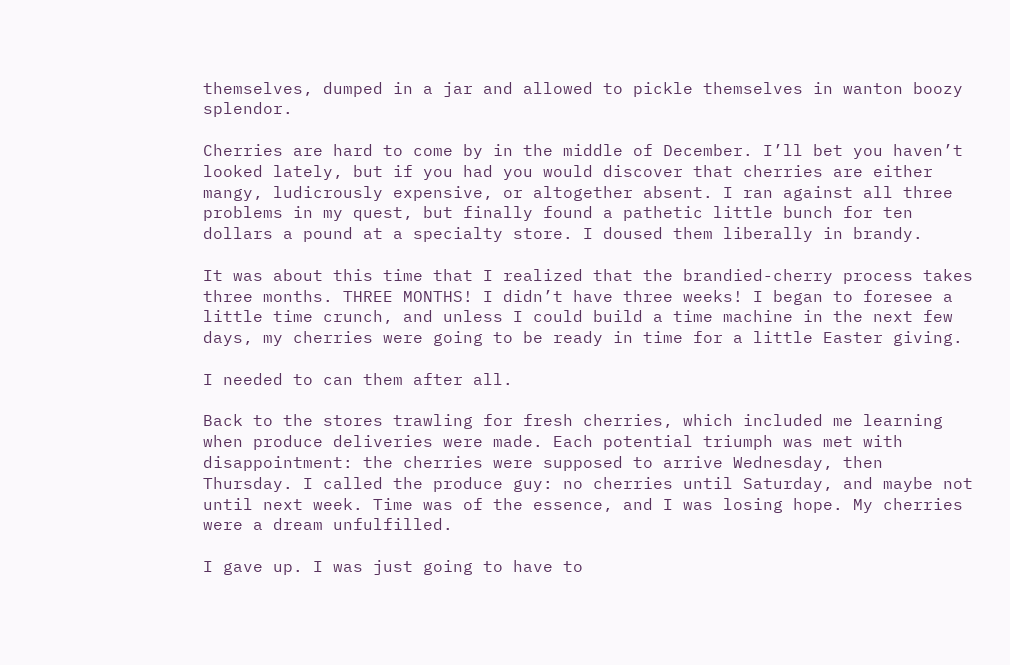themselves, dumped in a jar and allowed to pickle themselves in wanton boozy splendor.

Cherries are hard to come by in the middle of December. I’ll bet you haven’t looked lately, but if you had you would discover that cherries are either mangy, ludicrously expensive, or altogether absent. I ran against all three problems in my quest, but finally found a pathetic little bunch for ten dollars a pound at a specialty store. I doused them liberally in brandy.

It was about this time that I realized that the brandied-cherry process takes three months. THREE MONTHS! I didn’t have three weeks! I began to foresee a little time crunch, and unless I could build a time machine in the next few days, my cherries were going to be ready in time for a little Easter giving.

I needed to can them after all.

Back to the stores trawling for fresh cherries, which included me learning when produce deliveries were made. Each potential triumph was met with disappointment: the cherries were supposed to arrive Wednesday, then Thursday. I called the produce guy: no cherries until Saturday, and maybe not until next week. Time was of the essence, and I was losing hope. My cherries were a dream unfulfilled.

I gave up. I was just going to have to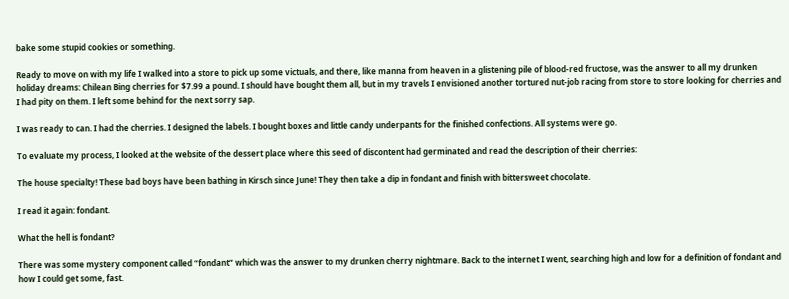bake some stupid cookies or something.

Ready to move on with my life I walked into a store to pick up some victuals, and there, like manna from heaven in a glistening pile of blood-red fructose, was the answer to all my drunken holiday dreams: Chilean Bing cherries for $7.99 a pound. I should have bought them all, but in my travels I envisioned another tortured nut-job racing from store to store looking for cherries and I had pity on them. I left some behind for the next sorry sap.

I was ready to can. I had the cherries. I designed the labels. I bought boxes and little candy underpants for the finished confections. All systems were go.

To evaluate my process, I looked at the website of the dessert place where this seed of discontent had germinated and read the description of their cherries:

The house specialty! These bad boys have been bathing in Kirsch since June! They then take a dip in fondant and finish with bittersweet chocolate.

I read it again: fondant.

What the hell is fondant?

There was some mystery component called “fondant” which was the answer to my drunken cherry nightmare. Back to the internet I went, searching high and low for a definition of fondant and how I could get some, fast.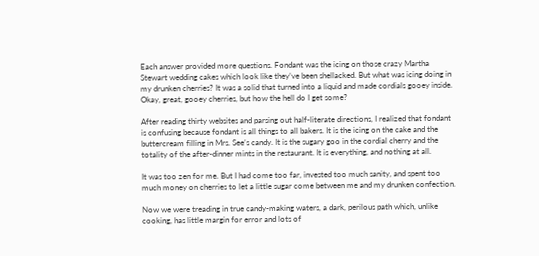Each answer provided more questions. Fondant was the icing on those crazy Martha Stewart wedding cakes which look like they’ve been shellacked. But what was icing doing in my drunken cherries? It was a solid that turned into a liquid and made cordials gooey inside. Okay, great, gooey cherries, but how the hell do I get some?

After reading thirty websites and parsing out half-literate directions, I realized that fondant is confusing because fondant is all things to all bakers. It is the icing on the cake and the buttercream filling in Mrs. See’s candy. It is the sugary goo in the cordial cherry and the totality of the after-dinner mints in the restaurant. It is everything, and nothing at all.

It was too zen for me. But I had come too far, invested too much sanity, and spent too much money on cherries to let a little sugar come between me and my drunken confection.

Now we were treading in true candy-making waters, a dark, perilous path which, unlike cooking, has little margin for error and lots of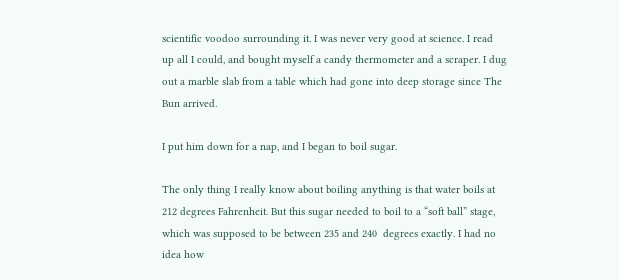scientific voodoo surrounding it. I was never very good at science. I read up all I could, and bought myself a candy thermometer and a scraper. I dug out a marble slab from a table which had gone into deep storage since The Bun arrived.

I put him down for a nap, and I began to boil sugar.

The only thing I really know about boiling anything is that water boils at 212 degrees Fahrenheit. But this sugar needed to boil to a “soft ball” stage, which was supposed to be between 235 and 240  degrees exactly. I had no idea how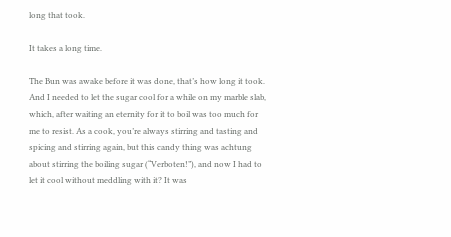long that took.

It takes a long time.

The Bun was awake before it was done, that’s how long it took. And I needed to let the sugar cool for a while on my marble slab, which, after waiting an eternity for it to boil was too much for me to resist. As a cook, you’re always stirring and tasting and spicing and stirring again, but this candy thing was achtung about stirring the boiling sugar (“Verboten!”), and now I had to let it cool without meddling with it? It was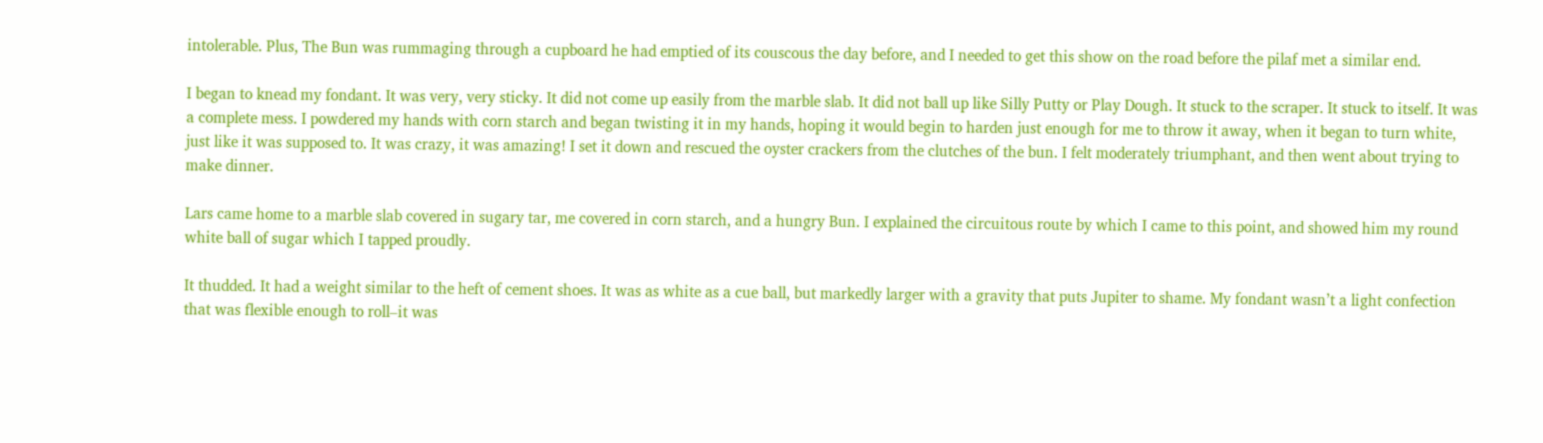intolerable. Plus, The Bun was rummaging through a cupboard he had emptied of its couscous the day before, and I needed to get this show on the road before the pilaf met a similar end.

I began to knead my fondant. It was very, very sticky. It did not come up easily from the marble slab. It did not ball up like Silly Putty or Play Dough. It stuck to the scraper. It stuck to itself. It was a complete mess. I powdered my hands with corn starch and began twisting it in my hands, hoping it would begin to harden just enough for me to throw it away, when it began to turn white, just like it was supposed to. It was crazy, it was amazing! I set it down and rescued the oyster crackers from the clutches of the bun. I felt moderately triumphant, and then went about trying to make dinner.

Lars came home to a marble slab covered in sugary tar, me covered in corn starch, and a hungry Bun. I explained the circuitous route by which I came to this point, and showed him my round white ball of sugar which I tapped proudly.

It thudded. It had a weight similar to the heft of cement shoes. It was as white as a cue ball, but markedly larger with a gravity that puts Jupiter to shame. My fondant wasn’t a light confection that was flexible enough to roll–it was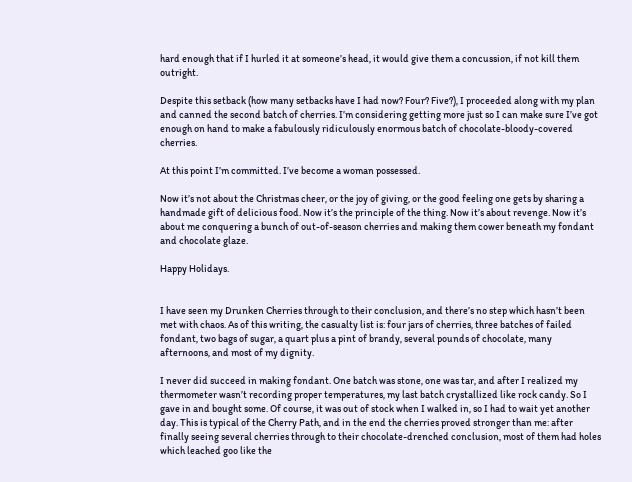hard enough that if I hurled it at someone’s head, it would give them a concussion, if not kill them outright.

Despite this setback (how many setbacks have I had now? Four? Five?), I proceeded along with my plan and canned the second batch of cherries. I’m considering getting more just so I can make sure I’ve got enough on hand to make a fabulously ridiculously enormous batch of chocolate-bloody-covered cherries.

At this point I’m committed. I’ve become a woman possessed.

Now it’s not about the Christmas cheer, or the joy of giving, or the good feeling one gets by sharing a handmade gift of delicious food. Now it’s the principle of the thing. Now it’s about revenge. Now it’s about me conquering a bunch of out-of-season cherries and making them cower beneath my fondant and chocolate glaze.

Happy Holidays.


I have seen my Drunken Cherries through to their conclusion, and there’s no step which hasn’t been met with chaos. As of this writing, the casualty list is: four jars of cherries, three batches of failed fondant, two bags of sugar, a quart plus a pint of brandy, several pounds of chocolate, many afternoons, and most of my dignity.

I never did succeed in making fondant. One batch was stone, one was tar, and after I realized my thermometer wasn’t recording proper temperatures, my last batch crystallized like rock candy. So I gave in and bought some. Of course, it was out of stock when I walked in, so I had to wait yet another day. This is typical of the Cherry Path, and in the end the cherries proved stronger than me: after finally seeing several cherries through to their chocolate-drenched conclusion, most of them had holes which leached goo like the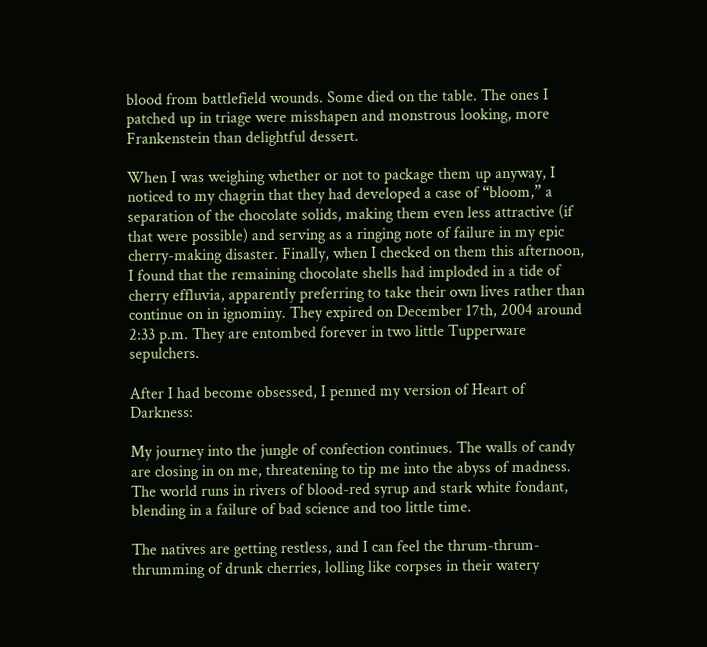blood from battlefield wounds. Some died on the table. The ones I patched up in triage were misshapen and monstrous looking, more Frankenstein than delightful dessert.

When I was weighing whether or not to package them up anyway, I noticed to my chagrin that they had developed a case of “bloom,” a separation of the chocolate solids, making them even less attractive (if that were possible) and serving as a ringing note of failure in my epic cherry-making disaster. Finally, when I checked on them this afternoon, I found that the remaining chocolate shells had imploded in a tide of cherry effluvia, apparently preferring to take their own lives rather than continue on in ignominy. They expired on December 17th, 2004 around 2:33 p.m. They are entombed forever in two little Tupperware sepulchers.

After I had become obsessed, I penned my version of Heart of Darkness:

My journey into the jungle of confection continues. The walls of candy are closing in on me, threatening to tip me into the abyss of madness. The world runs in rivers of blood-red syrup and stark white fondant, blending in a failure of bad science and too little time.

The natives are getting restless, and I can feel the thrum-thrum-thrumming of drunk cherries, lolling like corpses in their watery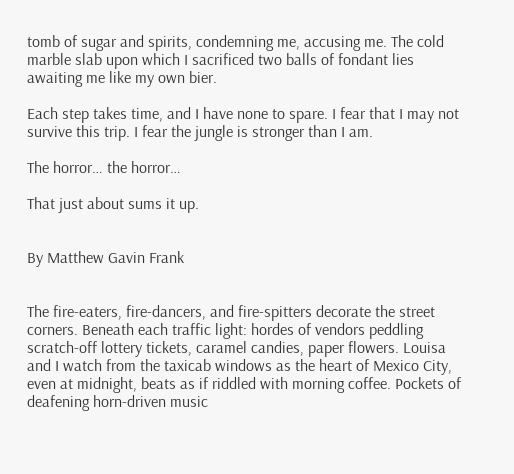tomb of sugar and spirits, condemning me, accusing me. The cold marble slab upon which I sacrificed two balls of fondant lies awaiting me like my own bier.

Each step takes time, and I have none to spare. I fear that I may not survive this trip. I fear the jungle is stronger than I am.

The horror… the horror…

That just about sums it up.


By Matthew Gavin Frank


The fire-eaters, fire-dancers, and fire-spitters decorate the street corners. Beneath each traffic light: hordes of vendors peddling scratch-off lottery tickets, caramel candies, paper flowers. Louisa and I watch from the taxicab windows as the heart of Mexico City, even at midnight, beats as if riddled with morning coffee. Pockets of deafening horn-driven music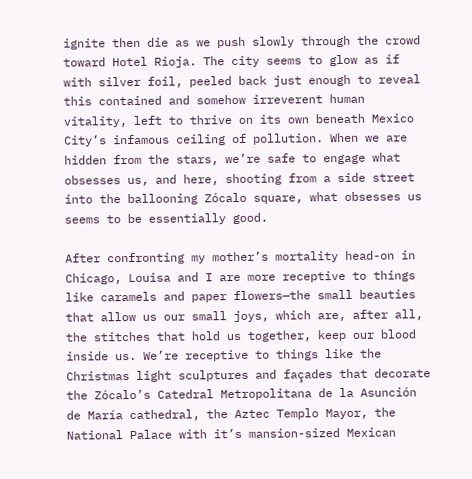ignite then die as we push slowly through the crowd toward Hotel Rioja. The city seems to glow as if with silver foil, peeled back just enough to reveal this contained and somehow irreverent human vitality, left to thrive on its own beneath Mexico City’s infamous ceiling of pollution. When we are hidden from the stars, we’re safe to engage what obsesses us, and here, shooting from a side street into the ballooning Zócalo square, what obsesses us seems to be essentially good.

After confronting my mother’s mortality head-on in Chicago, Louisa and I are more receptive to things like caramels and paper flowers—the small beauties that allow us our small joys, which are, after all, the stitches that hold us together, keep our blood inside us. We’re receptive to things like the Christmas light sculptures and façades that decorate the Zócalo’s Catedral Metropolitana de la Asunción de María cathedral, the Aztec Templo Mayor, the National Palace with it’s mansion-sized Mexican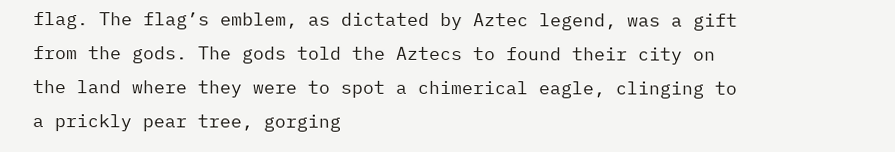flag. The flag’s emblem, as dictated by Aztec legend, was a gift from the gods. The gods told the Aztecs to found their city on the land where they were to spot a chimerical eagle, clinging to a prickly pear tree, gorging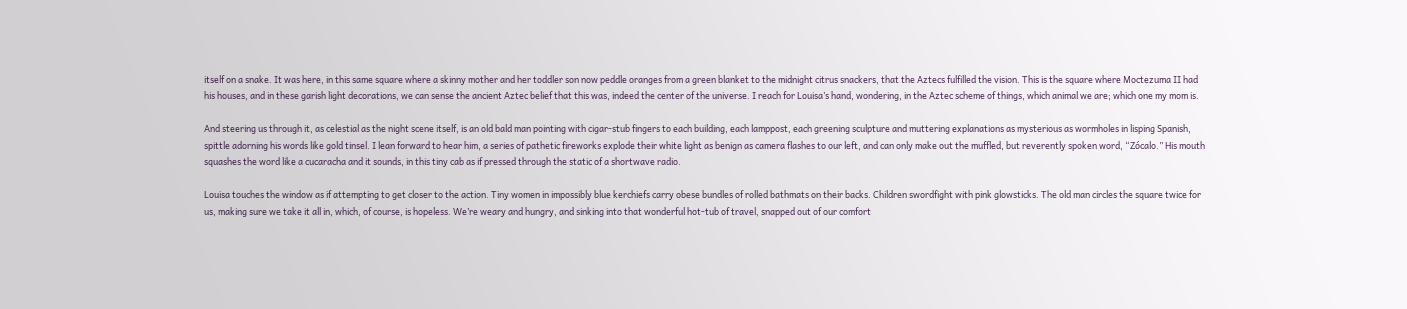itself on a snake. It was here, in this same square where a skinny mother and her toddler son now peddle oranges from a green blanket to the midnight citrus snackers, that the Aztecs fulfilled the vision. This is the square where Moctezuma II had his houses, and in these garish light decorations, we can sense the ancient Aztec belief that this was, indeed the center of the universe. I reach for Louisa’s hand, wondering, in the Aztec scheme of things, which animal we are; which one my mom is.

And steering us through it, as celestial as the night scene itself, is an old bald man pointing with cigar-stub fingers to each building, each lamppost, each greening sculpture and muttering explanations as mysterious as wormholes in lisping Spanish, spittle adorning his words like gold tinsel. I lean forward to hear him, a series of pathetic fireworks explode their white light as benign as camera flashes to our left, and can only make out the muffled, but reverently spoken word, “Zócalo.” His mouth squashes the word like a cucaracha and it sounds, in this tiny cab as if pressed through the static of a shortwave radio.

Louisa touches the window as if attempting to get closer to the action. Tiny women in impossibly blue kerchiefs carry obese bundles of rolled bathmats on their backs. Children swordfight with pink glowsticks. The old man circles the square twice for us, making sure we take it all in, which, of course, is hopeless. We’re weary and hungry, and sinking into that wonderful hot-tub of travel, snapped out of our comfort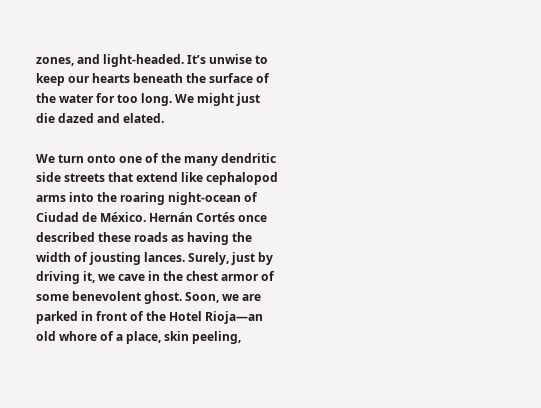zones, and light-headed. It’s unwise to keep our hearts beneath the surface of the water for too long. We might just die dazed and elated.

We turn onto one of the many dendritic side streets that extend like cephalopod arms into the roaring night-ocean of Ciudad de México. Hernán Cortés once described these roads as having the width of jousting lances. Surely, just by driving it, we cave in the chest armor of some benevolent ghost. Soon, we are parked in front of the Hotel Rioja—an old whore of a place, skin peeling,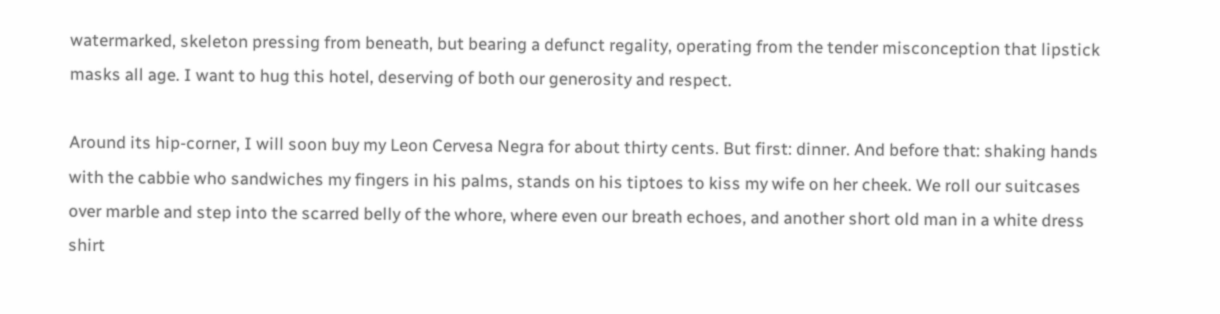watermarked, skeleton pressing from beneath, but bearing a defunct regality, operating from the tender misconception that lipstick masks all age. I want to hug this hotel, deserving of both our generosity and respect.

Around its hip-corner, I will soon buy my Leon Cervesa Negra for about thirty cents. But first: dinner. And before that: shaking hands with the cabbie who sandwiches my fingers in his palms, stands on his tiptoes to kiss my wife on her cheek. We roll our suitcases over marble and step into the scarred belly of the whore, where even our breath echoes, and another short old man in a white dress shirt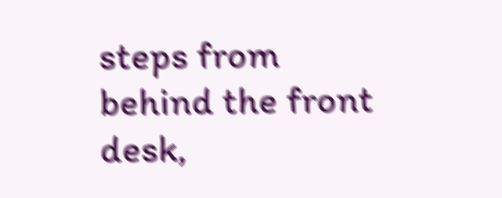steps from behind the front desk,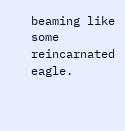beaming like some reincarnated eagle.